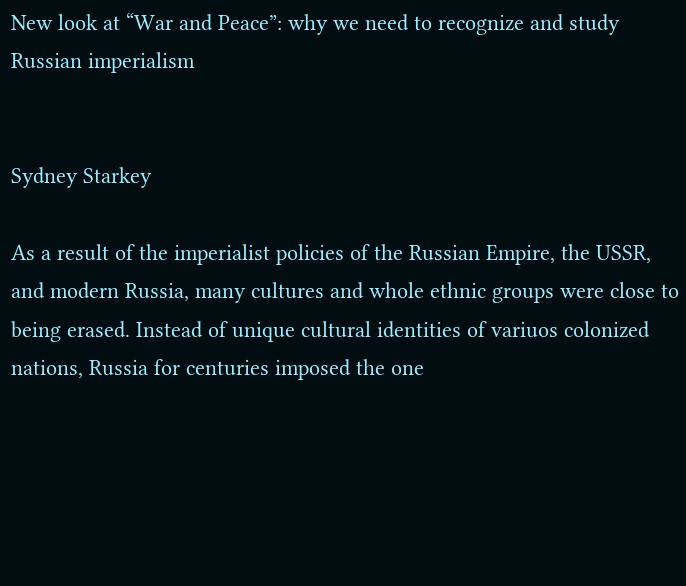New look at “War and Peace”: why we need to recognize and study Russian imperialism


Sydney Starkey

As a result of the imperialist policies of the Russian Empire, the USSR, and modern Russia, many cultures and whole ethnic groups were close to being erased. Instead of unique cultural identities of variuos colonized nations, Russia for centuries imposed the one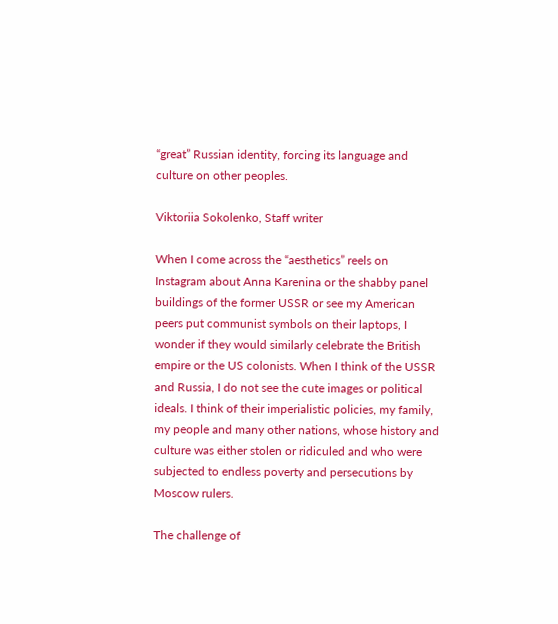“great” Russian identity, forcing its language and culture on other peoples.

Viktoriia Sokolenko, Staff writer

When I come across the “aesthetics” reels on Instagram about Anna Karenina or the shabby panel buildings of the former USSR or see my American peers put communist symbols on their laptops, I wonder if they would similarly celebrate the British empire or the US colonists. When I think of the USSR and Russia, I do not see the cute images or political ideals. I think of their imperialistic policies, my family, my people and many other nations, whose history and culture was either stolen or ridiculed and who were subjected to endless poverty and persecutions by Moscow rulers.

The challenge of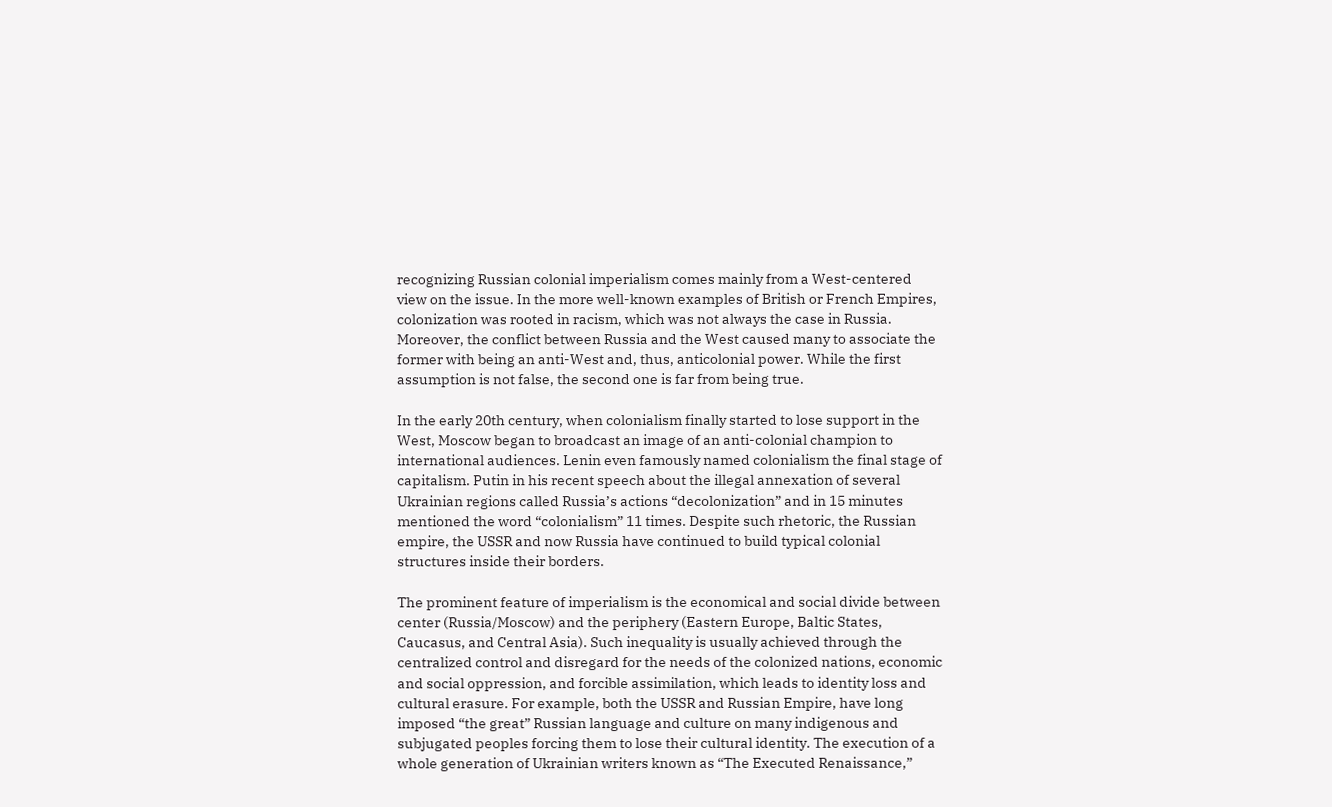recognizing Russian colonial imperialism comes mainly from a West-centered view on the issue. In the more well-known examples of British or French Empires, colonization was rooted in racism, which was not always the case in Russia. Moreover, the conflict between Russia and the West caused many to associate the former with being an anti-West and, thus, anticolonial power. While the first assumption is not false, the second one is far from being true.

In the early 20th century, when colonialism finally started to lose support in the West, Moscow began to broadcast an image of an anti-colonial champion to international audiences. Lenin even famously named colonialism the final stage of capitalism. Putin in his recent speech about the illegal annexation of several Ukrainian regions called Russia’s actions “decolonization” and in 15 minutes mentioned the word “colonialism” 11 times. Despite such rhetoric, the Russian empire, the USSR and now Russia have continued to build typical colonial structures inside their borders.

The prominent feature of imperialism is the economical and social divide between center (Russia/Moscow) and the periphery (Eastern Europe, Baltic States, Caucasus, and Central Asia). Such inequality is usually achieved through the centralized control and disregard for the needs of the colonized nations, economic and social oppression, and forcible assimilation, which leads to identity loss and cultural erasure. For example, both the USSR and Russian Empire, have long imposed “the great” Russian language and culture on many indigenous and subjugated peoples forcing them to lose their cultural identity. The execution of a whole generation of Ukrainian writers known as “The Executed Renaissance,”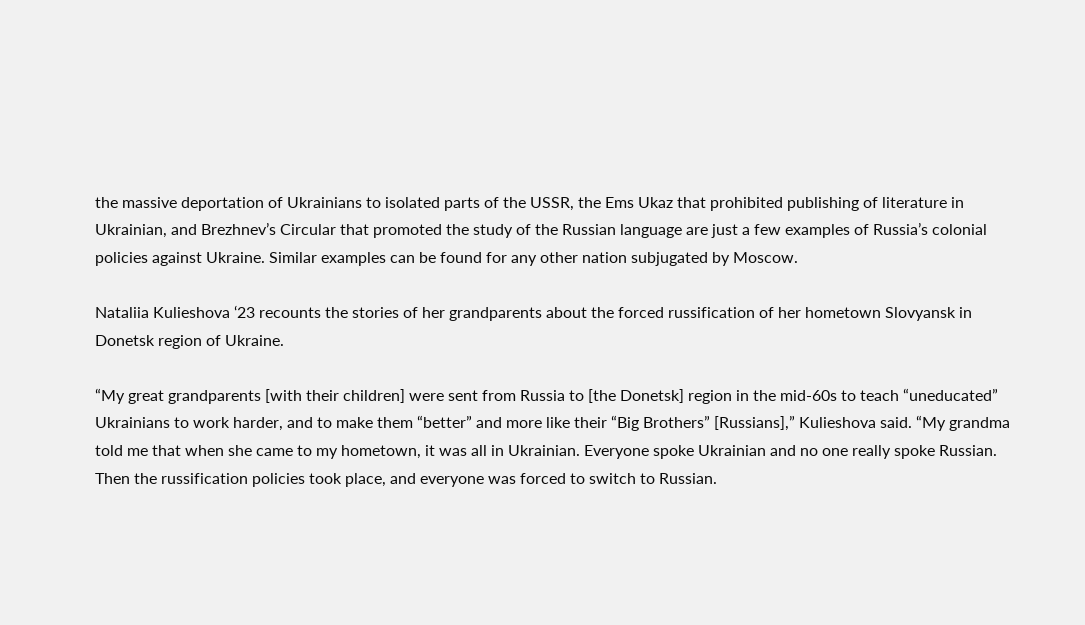the massive deportation of Ukrainians to isolated parts of the USSR, the Ems Ukaz that prohibited publishing of literature in Ukrainian, and Brezhnev’s Circular that promoted the study of the Russian language are just a few examples of Russia’s colonial policies against Ukraine. Similar examples can be found for any other nation subjugated by Moscow.

Nataliia Kulieshova ‘23 recounts the stories of her grandparents about the forced russification of her hometown Slovyansk in Donetsk region of Ukraine.

“My great grandparents [with their children] were sent from Russia to [the Donetsk] region in the mid-60s to teach “uneducated” Ukrainians to work harder, and to make them “better” and more like their “Big Brothers” [Russians],” Kulieshova said. “My grandma told me that when she came to my hometown, it was all in Ukrainian. Everyone spoke Ukrainian and no one really spoke Russian. Then the russification policies took place, and everyone was forced to switch to Russian.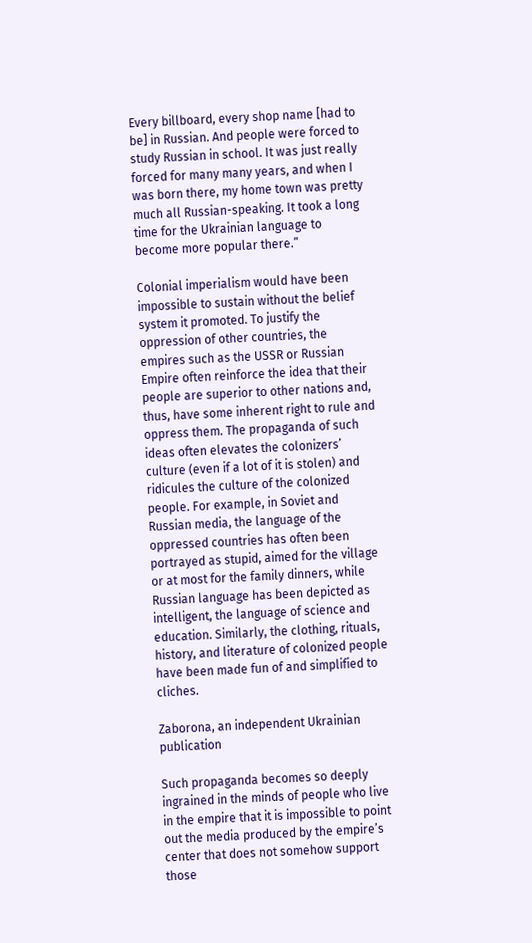Every billboard, every shop name [had to be] in Russian. And people were forced to study Russian in school. It was just really forced for many many years, and when I was born there, my home town was pretty much all Russian-speaking. It took a long time for the Ukrainian language to become more popular there.”

Colonial imperialism would have been impossible to sustain without the belief system it promoted. To justify the oppression of other countries, the empires such as the USSR or Russian Empire often reinforce the idea that their people are superior to other nations and, thus, have some inherent right to rule and oppress them. The propaganda of such ideas often elevates the colonizers’ culture (even if a lot of it is stolen) and ridicules the culture of the colonized people. For example, in Soviet and Russian media, the language of the oppressed countries has often been portrayed as stupid, aimed for the village or at most for the family dinners, while Russian language has been depicted as intelligent, the language of science and education. Similarly, the clothing, rituals, history, and literature of colonized people have been made fun of and simplified to cliches.

Zaborona, an independent Ukrainian publication

Such propaganda becomes so deeply ingrained in the minds of people who live in the empire that it is impossible to point out the media produced by the empire’s center that does not somehow support those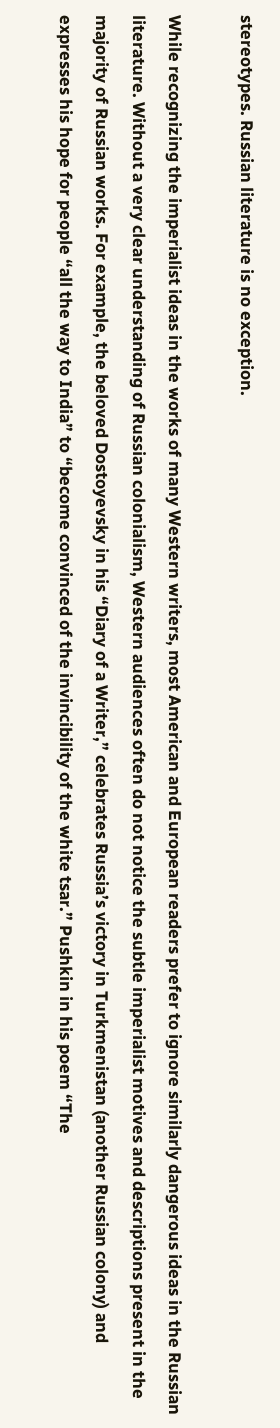stereotypes. Russian literature is no exception.

While recognizing the imperialist ideas in the works of many Western writers, most American and European readers prefer to ignore similarly dangerous ideas in the Russian literature. Without a very clear understanding of Russian colonialism, Western audiences often do not notice the subtle imperialist motives and descriptions present in the majority of Russian works. For example, the beloved Dostoyevsky in his “Diary of a Writer,” celebrates Russia’s victory in Turkmenistan (another Russian colony) and expresses his hope for people “all the way to India” to “become convinced of the invincibility of the white tsar.” Pushkin in his poem “The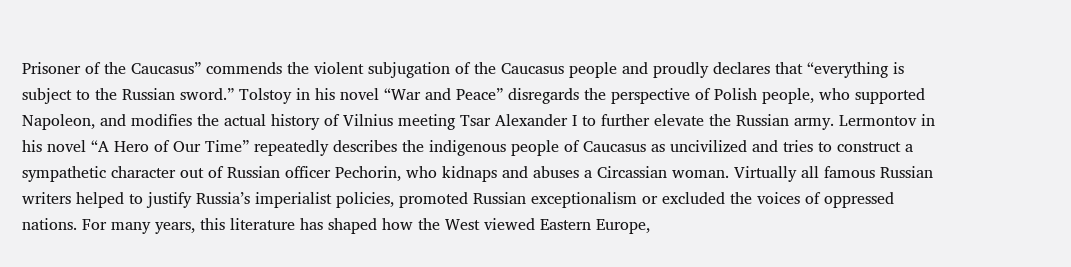Prisoner of the Caucasus” commends the violent subjugation of the Caucasus people and proudly declares that “everything is subject to the Russian sword.” Tolstoy in his novel “War and Peace” disregards the perspective of Polish people, who supported Napoleon, and modifies the actual history of Vilnius meeting Tsar Alexander I to further elevate the Russian army. Lermontov in his novel “A Hero of Our Time” repeatedly describes the indigenous people of Caucasus as uncivilized and tries to construct a sympathetic character out of Russian officer Pechorin, who kidnaps and abuses a Circassian woman. Virtually all famous Russian writers helped to justify Russia’s imperialist policies, promoted Russian exceptionalism or excluded the voices of oppressed nations. For many years, this literature has shaped how the West viewed Eastern Europe,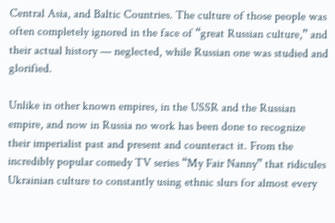Central Asia, and Baltic Countries. The culture of those people was often completely ignored in the face of “great Russian culture,” and their actual history — neglected, while Russian one was studied and glorified.

Unlike in other known empires, in the USSR and the Russian empire, and now in Russia no work has been done to recognize their imperialist past and present and counteract it. From the incredibly popular comedy TV series “My Fair Nanny” that ridicules Ukrainian culture to constantly using ethnic slurs for almost every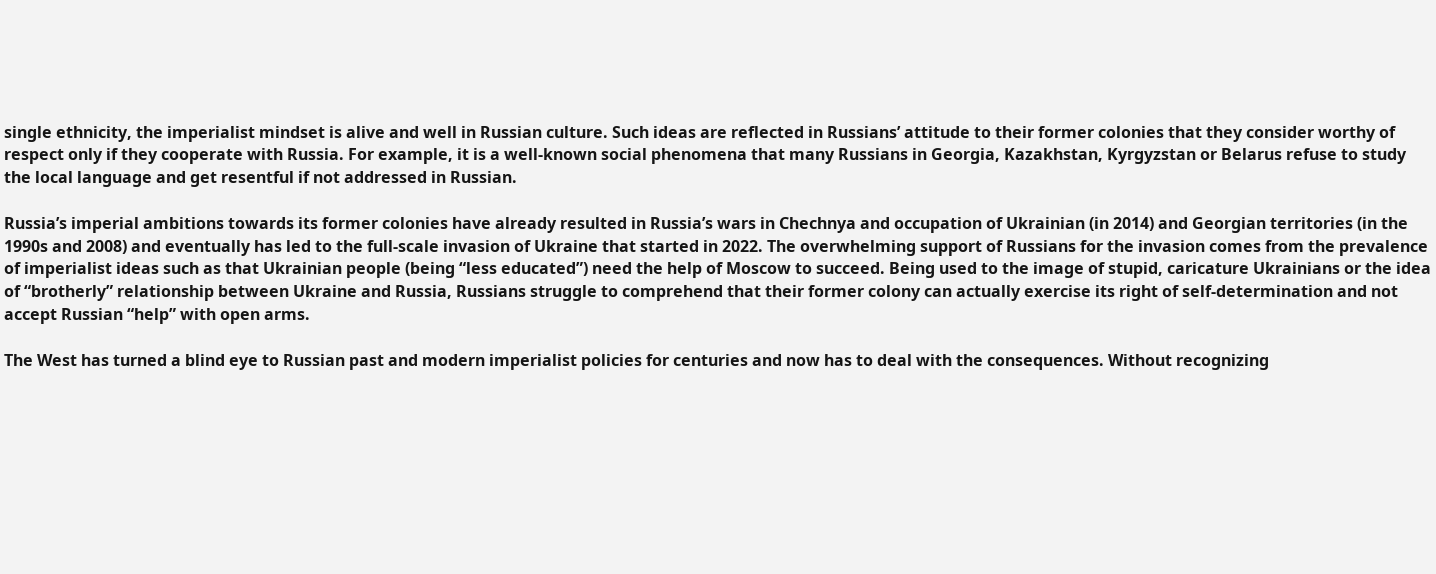single ethnicity, the imperialist mindset is alive and well in Russian culture. Such ideas are reflected in Russians’ attitude to their former colonies that they consider worthy of respect only if they cooperate with Russia. For example, it is a well-known social phenomena that many Russians in Georgia, Kazakhstan, Kyrgyzstan or Belarus refuse to study the local language and get resentful if not addressed in Russian.

Russia’s imperial ambitions towards its former colonies have already resulted in Russia’s wars in Chechnya and occupation of Ukrainian (in 2014) and Georgian territories (in the 1990s and 2008) and eventually has led to the full-scale invasion of Ukraine that started in 2022. The overwhelming support of Russians for the invasion comes from the prevalence of imperialist ideas such as that Ukrainian people (being “less educated”) need the help of Moscow to succeed. Being used to the image of stupid, caricature Ukrainians or the idea of “brotherly” relationship between Ukraine and Russia, Russians struggle to comprehend that their former colony can actually exercise its right of self-determination and not accept Russian “help” with open arms.

The West has turned a blind eye to Russian past and modern imperialist policies for centuries and now has to deal with the consequences. Without recognizing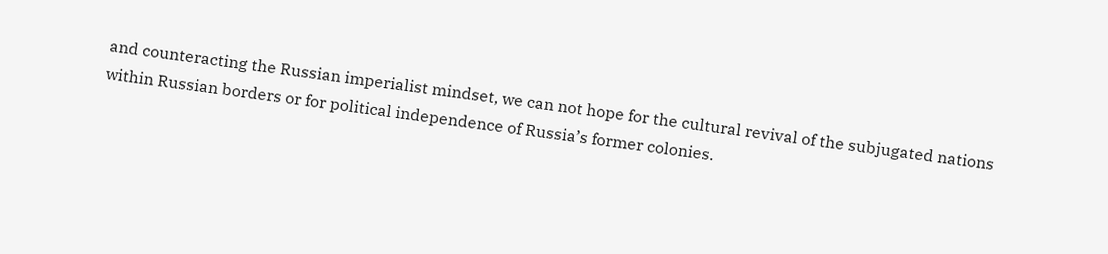and counteracting the Russian imperialist mindset, we can not hope for the cultural revival of the subjugated nations within Russian borders or for political independence of Russia’s former colonies.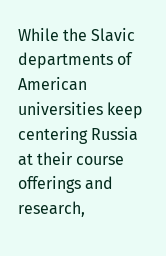While the Slavic departments of American universities keep centering Russia at their course offerings and research,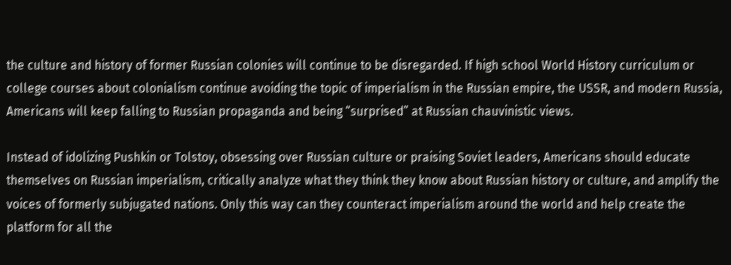the culture and history of former Russian colonies will continue to be disregarded. If high school World History curriculum or college courses about colonialism continue avoiding the topic of imperialism in the Russian empire, the USSR, and modern Russia, Americans will keep falling to Russian propaganda and being “surprised” at Russian chauvinistic views.

Instead of idolizing Pushkin or Tolstoy, obsessing over Russian culture or praising Soviet leaders, Americans should educate themselves on Russian imperialism, critically analyze what they think they know about Russian history or culture, and amplify the voices of formerly subjugated nations. Only this way can they counteract imperialism around the world and help create the platform for all the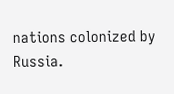nations colonized by Russia.